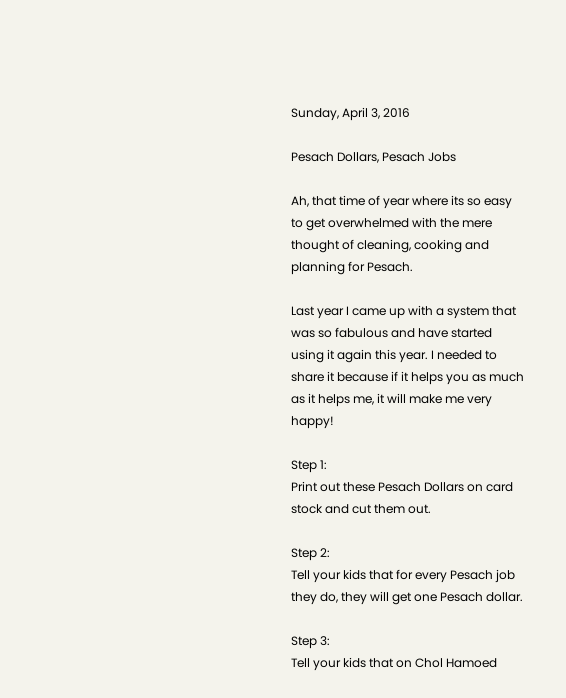Sunday, April 3, 2016

Pesach Dollars, Pesach Jobs

Ah, that time of year where its so easy to get overwhelmed with the mere thought of cleaning, cooking and planning for Pesach.

Last year I came up with a system that was so fabulous and have started using it again this year. I needed to share it because if it helps you as much as it helps me, it will make me very happy!

Step 1:
Print out these Pesach Dollars on card stock and cut them out.

Step 2:
Tell your kids that for every Pesach job they do, they will get one Pesach dollar.

Step 3:
Tell your kids that on Chol Hamoed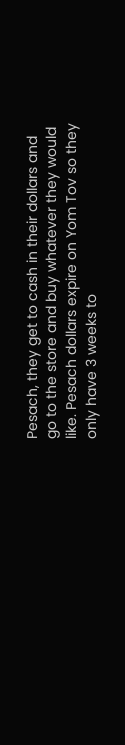Pesach, they get to cash in their dollars and go to the store and buy whatever they would like. Pesach dollars expire on Yom Tov so they only have 3 weeks to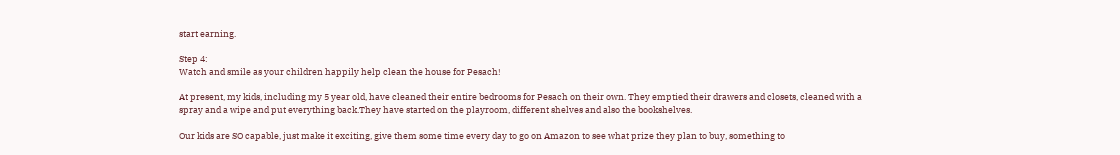start earning.

Step 4:
Watch and smile as your children happily help clean the house for Pesach!

At present, my kids, including my 5 year old, have cleaned their entire bedrooms for Pesach on their own. They emptied their drawers and closets, cleaned with a spray and a wipe and put everything back.They have started on the playroom, different shelves and also the bookshelves.

Our kids are SO capable, just make it exciting, give them some time every day to go on Amazon to see what prize they plan to buy, something to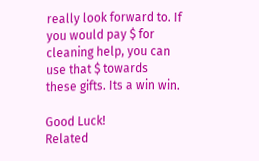really look forward to. If you would pay $ for cleaning help, you can use that $ towards these gifts. Its a win win.

Good Luck!
Related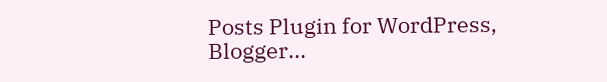Posts Plugin for WordPress, Blogger...